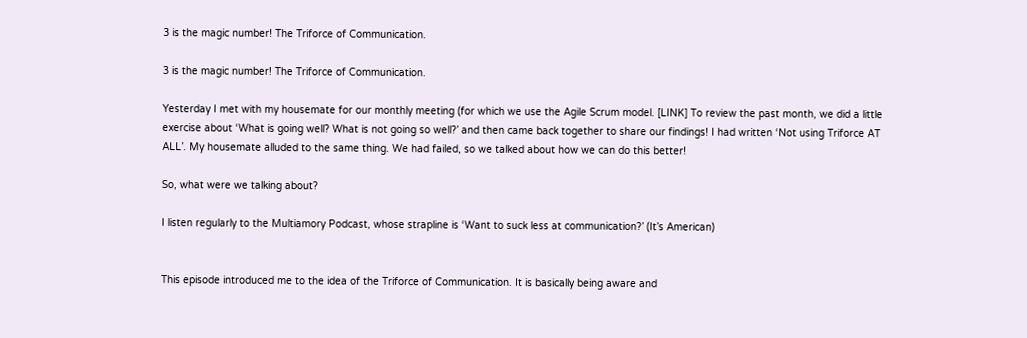3 is the magic number! The Triforce of Communication.

3 is the magic number! The Triforce of Communication.

Yesterday I met with my housemate for our monthly meeting (for which we use the Agile Scrum model. [LINK] To review the past month, we did a little exercise about ‘What is going well? What is not going so well?’ and then came back together to share our findings! I had written ‘Not using Triforce AT ALL’. My housemate alluded to the same thing. We had failed, so we talked about how we can do this better!

So, what were we talking about?

I listen regularly to the Multiamory Podcast, whose strapline is ‘Want to suck less at communication?’ (It’s American)


This episode introduced me to the idea of the Triforce of Communication. It is basically being aware and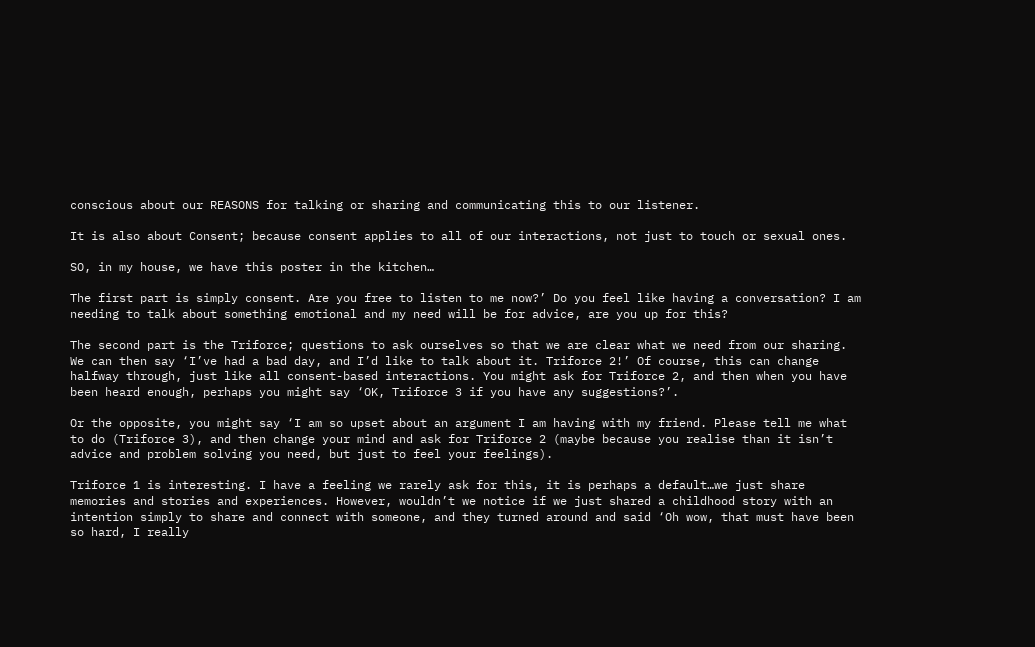conscious about our REASONS for talking or sharing and communicating this to our listener.

It is also about Consent; because consent applies to all of our interactions, not just to touch or sexual ones.

SO, in my house, we have this poster in the kitchen…

The first part is simply consent. Are you free to listen to me now?’ Do you feel like having a conversation? I am needing to talk about something emotional and my need will be for advice, are you up for this?

The second part is the Triforce; questions to ask ourselves so that we are clear what we need from our sharing. We can then say ‘I’ve had a bad day, and I’d like to talk about it. Triforce 2!’ Of course, this can change halfway through, just like all consent-based interactions. You might ask for Triforce 2, and then when you have been heard enough, perhaps you might say ‘OK, Triforce 3 if you have any suggestions?’.

Or the opposite, you might say ‘I am so upset about an argument I am having with my friend. Please tell me what to do (Triforce 3), and then change your mind and ask for Triforce 2 (maybe because you realise than it isn’t advice and problem solving you need, but just to feel your feelings).

Triforce 1 is interesting. I have a feeling we rarely ask for this, it is perhaps a default…we just share memories and stories and experiences. However, wouldn’t we notice if we just shared a childhood story with an intention simply to share and connect with someone, and they turned around and said ‘Oh wow, that must have been so hard, I really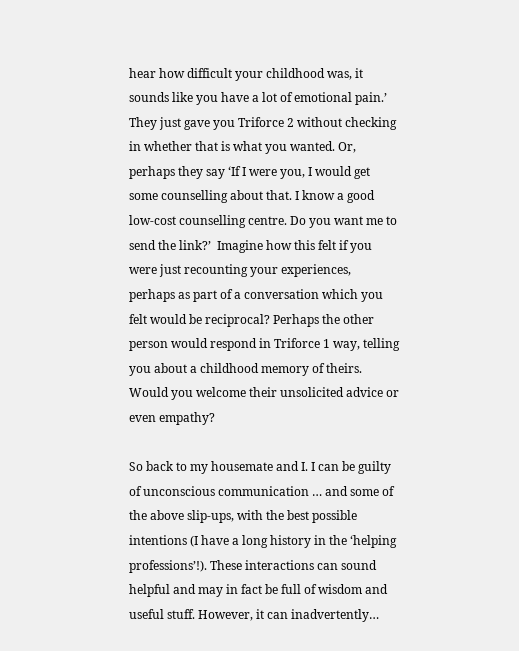hear how difficult your childhood was, it sounds like you have a lot of emotional pain.’ They just gave you Triforce 2 without checking in whether that is what you wanted. Or, perhaps they say ‘If I were you, I would get some counselling about that. I know a good low-cost counselling centre. Do you want me to send the link?’  Imagine how this felt if you were just recounting your experiences, perhaps as part of a conversation which you felt would be reciprocal? Perhaps the other person would respond in Triforce 1 way, telling you about a childhood memory of theirs. Would you welcome their unsolicited advice or even empathy?

So back to my housemate and I. I can be guilty of unconscious communication … and some of the above slip-ups, with the best possible intentions (I have a long history in the ‘helping professions’!). These interactions can sound helpful and may in fact be full of wisdom and useful stuff. However, it can inadvertently…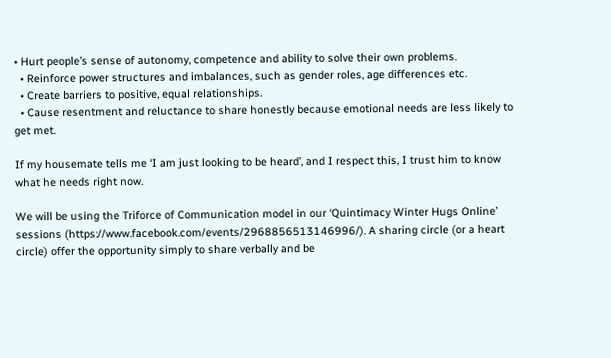• Hurt people’s sense of autonomy, competence and ability to solve their own problems.
  • Reinforce power structures and imbalances, such as gender roles, age differences etc.
  • Create barriers to positive, equal relationships.
  • Cause resentment and reluctance to share honestly because emotional needs are less likely to get met.

If my housemate tells me ‘I am just looking to be heard’, and I respect this, I trust him to know what he needs right now.

We will be using the Triforce of Communication model in our ‘Quintimacy Winter Hugs Online’ sessions (https://www.facebook.com/events/2968856513146996/). A sharing circle (or a heart circle) offer the opportunity simply to share verbally and be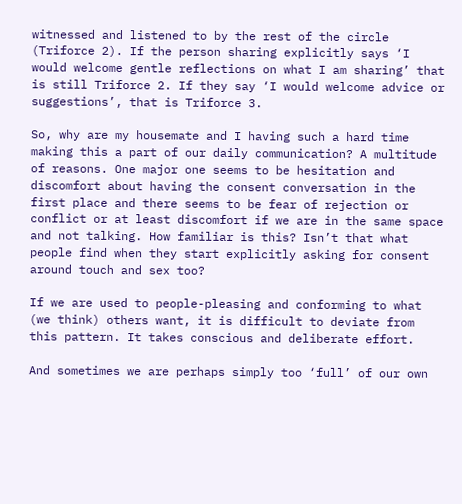witnessed and listened to by the rest of the circle (Triforce 2). If the person sharing explicitly says ‘I would welcome gentle reflections on what I am sharing’ that is still Triforce 2. If they say ‘I would welcome advice or suggestions’, that is Triforce 3.

So, why are my housemate and I having such a hard time making this a part of our daily communication? A multitude of reasons. One major one seems to be hesitation and discomfort about having the consent conversation in the first place and there seems to be fear of rejection or conflict or at least discomfort if we are in the same space and not talking. How familiar is this? Isn’t that what people find when they start explicitly asking for consent around touch and sex too?

If we are used to people-pleasing and conforming to what (we think) others want, it is difficult to deviate from this pattern. It takes conscious and deliberate effort.

And sometimes we are perhaps simply too ‘full’ of our own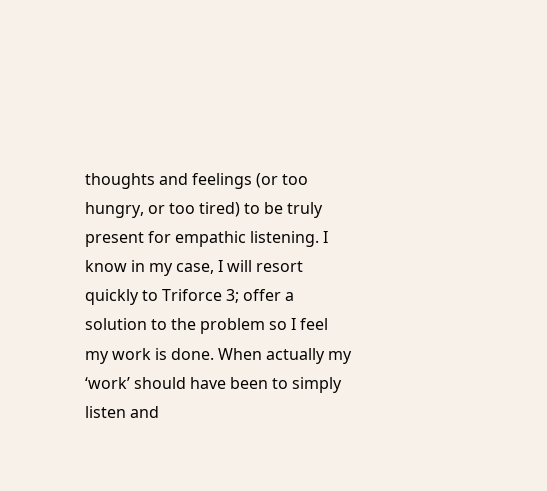thoughts and feelings (or too hungry, or too tired) to be truly present for empathic listening. I know in my case, I will resort quickly to Triforce 3; offer a solution to the problem so I feel my work is done. When actually my ‘work’ should have been to simply listen and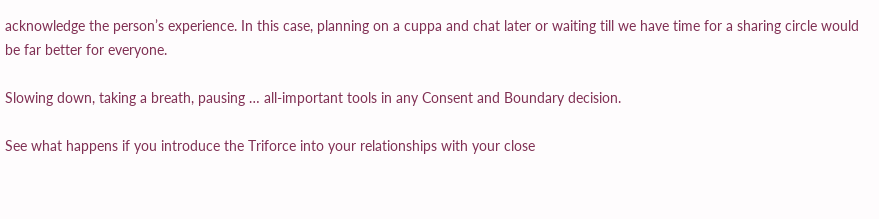acknowledge the person’s experience. In this case, planning on a cuppa and chat later or waiting till we have time for a sharing circle would be far better for everyone.

Slowing down, taking a breath, pausing … all-important tools in any Consent and Boundary decision.

See what happens if you introduce the Triforce into your relationships with your close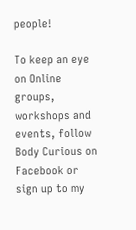people!

To keep an eye on Online groups, workshops and events, follow Body Curious on Facebook or sign up to my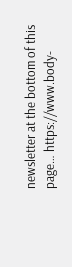newsletter at the bottom of this page… https://www.body-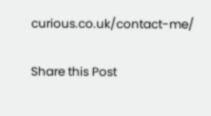curious.co.uk/contact-me/

Share this Post